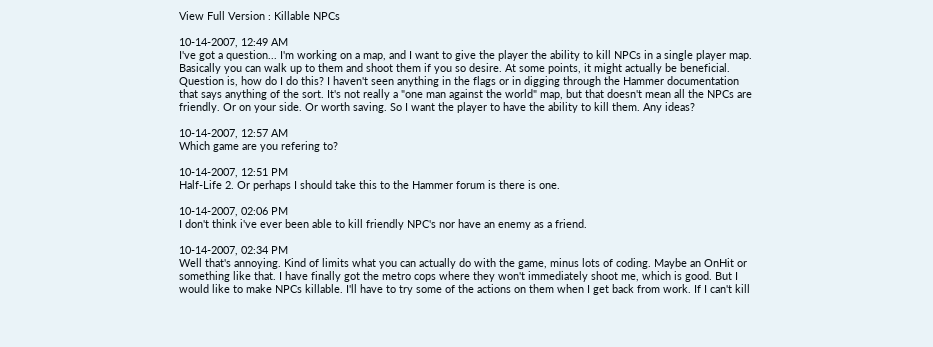View Full Version : Killable NPCs

10-14-2007, 12:49 AM
I've got a question... I'm working on a map, and I want to give the player the ability to kill NPCs in a single player map. Basically you can walk up to them and shoot them if you so desire. At some points, it might actually be beneficial. Question is, how do I do this? I haven't seen anything in the flags or in digging through the Hammer documentation that says anything of the sort. It's not really a "one man against the world" map, but that doesn't mean all the NPCs are friendly. Or on your side. Or worth saving. So I want the player to have the ability to kill them. Any ideas?

10-14-2007, 12:57 AM
Which game are you refering to?

10-14-2007, 12:51 PM
Half-Life 2. Or perhaps I should take this to the Hammer forum is there is one.

10-14-2007, 02:06 PM
I don't think i've ever been able to kill friendly NPC's nor have an enemy as a friend.

10-14-2007, 02:34 PM
Well that's annoying. Kind of limits what you can actually do with the game, minus lots of coding. Maybe an OnHit or something like that. I have finally got the metro cops where they won't immediately shoot me, which is good. But I would like to make NPCs killable. I'll have to try some of the actions on them when I get back from work. If I can't kill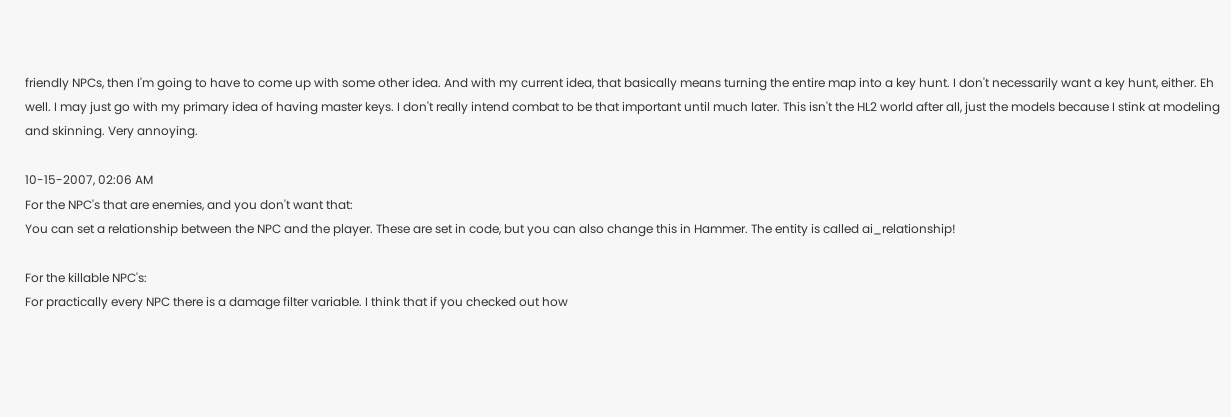friendly NPCs, then I'm going to have to come up with some other idea. And with my current idea, that basically means turning the entire map into a key hunt. I don't necessarily want a key hunt, either. Eh well. I may just go with my primary idea of having master keys. I don't really intend combat to be that important until much later. This isn't the HL2 world after all, just the models because I stink at modeling and skinning. Very annoying.

10-15-2007, 02:06 AM
For the NPC's that are enemies, and you don't want that:
You can set a relationship between the NPC and the player. These are set in code, but you can also change this in Hammer. The entity is called ai_relationship!

For the killable NPC's:
For practically every NPC there is a damage filter variable. I think that if you checked out how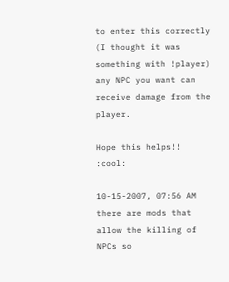to enter this correctly (I thought it was something with !player) any NPC you want can receive damage from the player.

Hope this helps!! :cool:

10-15-2007, 07:56 AM
there are mods that allow the killing of NPCs so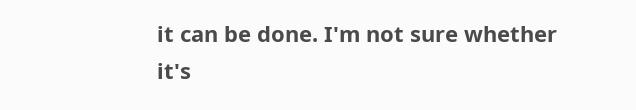it can be done. I'm not sure whether it's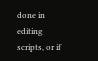done in editing scripts, or if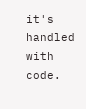it's handled with code.